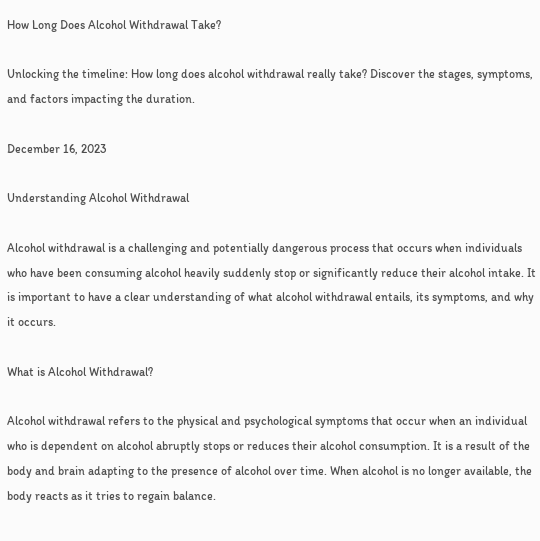How Long Does Alcohol Withdrawal Take?

Unlocking the timeline: How long does alcohol withdrawal really take? Discover the stages, symptoms, and factors impacting the duration.

December 16, 2023

Understanding Alcohol Withdrawal

Alcohol withdrawal is a challenging and potentially dangerous process that occurs when individuals who have been consuming alcohol heavily suddenly stop or significantly reduce their alcohol intake. It is important to have a clear understanding of what alcohol withdrawal entails, its symptoms, and why it occurs.

What is Alcohol Withdrawal?

Alcohol withdrawal refers to the physical and psychological symptoms that occur when an individual who is dependent on alcohol abruptly stops or reduces their alcohol consumption. It is a result of the body and brain adapting to the presence of alcohol over time. When alcohol is no longer available, the body reacts as it tries to regain balance.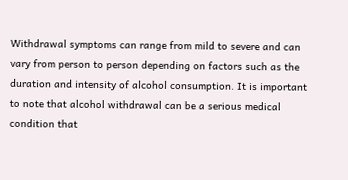Withdrawal symptoms can range from mild to severe and can vary from person to person depending on factors such as the duration and intensity of alcohol consumption. It is important to note that alcohol withdrawal can be a serious medical condition that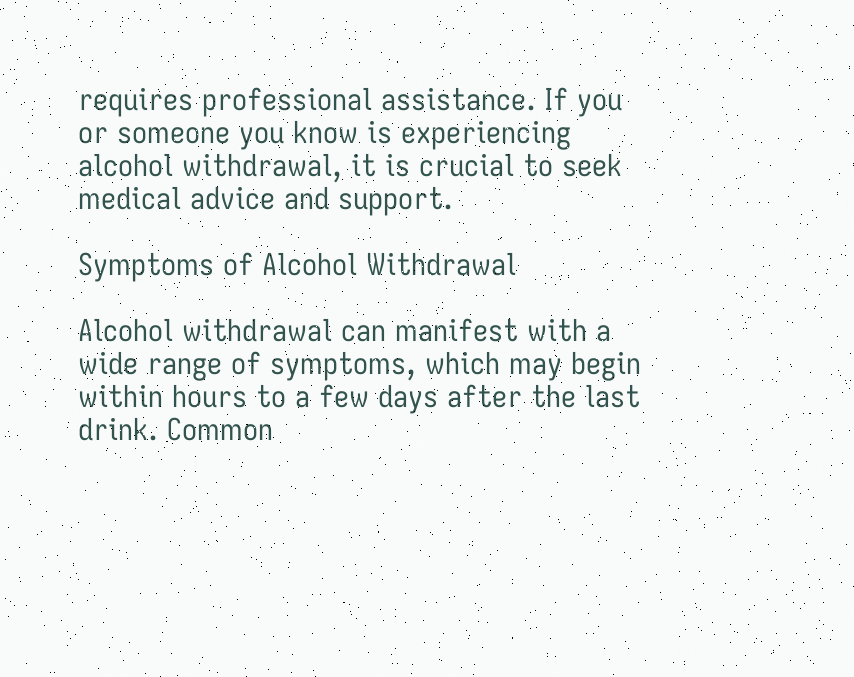requires professional assistance. If you or someone you know is experiencing alcohol withdrawal, it is crucial to seek medical advice and support.

Symptoms of Alcohol Withdrawal

Alcohol withdrawal can manifest with a wide range of symptoms, which may begin within hours to a few days after the last drink. Common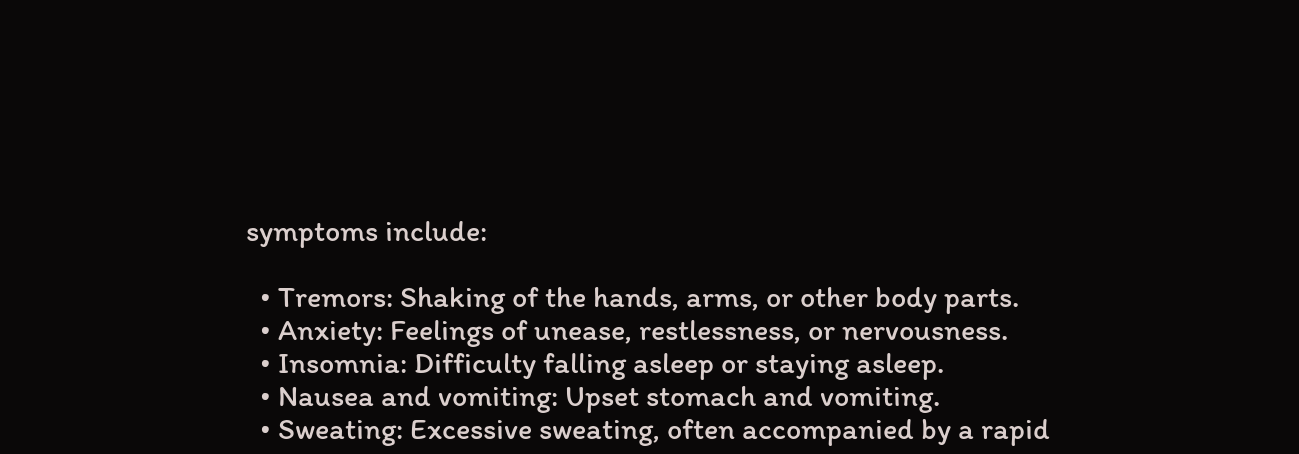symptoms include:

  • Tremors: Shaking of the hands, arms, or other body parts.
  • Anxiety: Feelings of unease, restlessness, or nervousness.
  • Insomnia: Difficulty falling asleep or staying asleep.
  • Nausea and vomiting: Upset stomach and vomiting.
  • Sweating: Excessive sweating, often accompanied by a rapid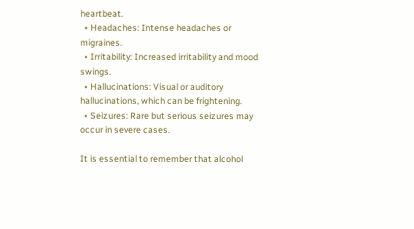heartbeat.
  • Headaches: Intense headaches or migraines.
  • Irritability: Increased irritability and mood swings.
  • Hallucinations: Visual or auditory hallucinations, which can be frightening.
  • Seizures: Rare but serious seizures may occur in severe cases.

It is essential to remember that alcohol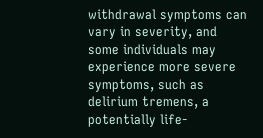withdrawal symptoms can vary in severity, and some individuals may experience more severe symptoms, such as delirium tremens, a potentially life-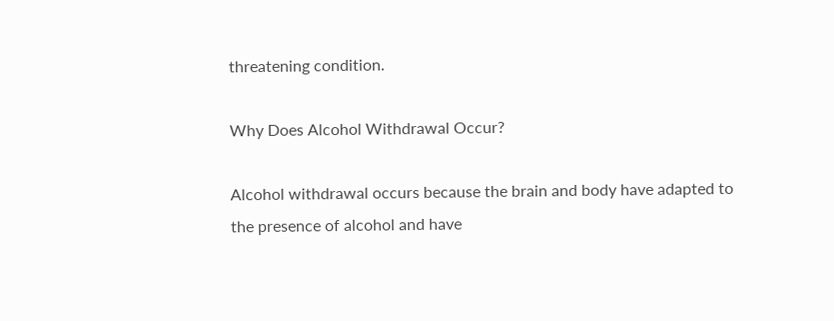threatening condition.

Why Does Alcohol Withdrawal Occur?

Alcohol withdrawal occurs because the brain and body have adapted to the presence of alcohol and have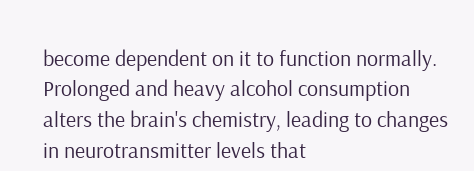become dependent on it to function normally. Prolonged and heavy alcohol consumption alters the brain's chemistry, leading to changes in neurotransmitter levels that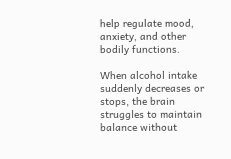help regulate mood, anxiety, and other bodily functions.

When alcohol intake suddenly decreases or stops, the brain struggles to maintain balance without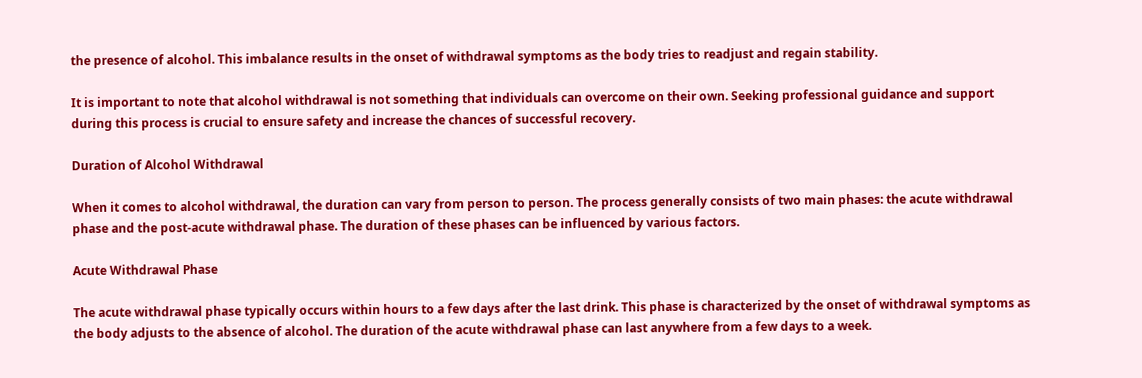the presence of alcohol. This imbalance results in the onset of withdrawal symptoms as the body tries to readjust and regain stability.

It is important to note that alcohol withdrawal is not something that individuals can overcome on their own. Seeking professional guidance and support during this process is crucial to ensure safety and increase the chances of successful recovery.

Duration of Alcohol Withdrawal

When it comes to alcohol withdrawal, the duration can vary from person to person. The process generally consists of two main phases: the acute withdrawal phase and the post-acute withdrawal phase. The duration of these phases can be influenced by various factors.

Acute Withdrawal Phase

The acute withdrawal phase typically occurs within hours to a few days after the last drink. This phase is characterized by the onset of withdrawal symptoms as the body adjusts to the absence of alcohol. The duration of the acute withdrawal phase can last anywhere from a few days to a week.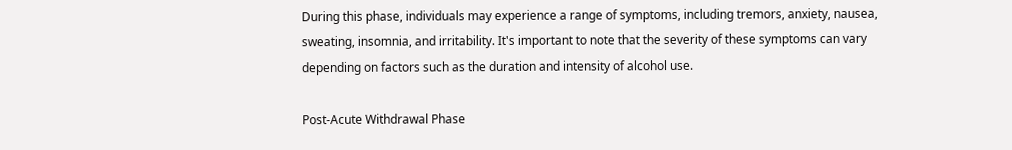During this phase, individuals may experience a range of symptoms, including tremors, anxiety, nausea, sweating, insomnia, and irritability. It's important to note that the severity of these symptoms can vary depending on factors such as the duration and intensity of alcohol use.

Post-Acute Withdrawal Phase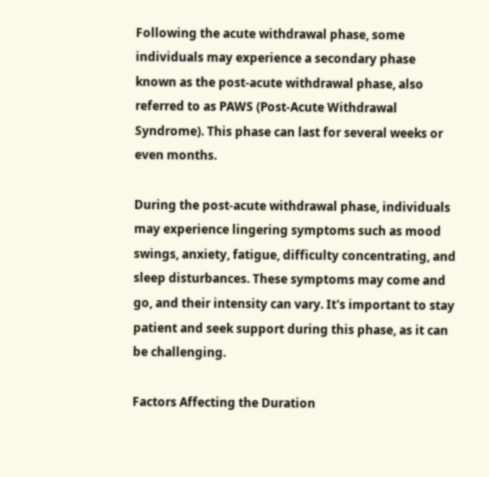Following the acute withdrawal phase, some individuals may experience a secondary phase known as the post-acute withdrawal phase, also referred to as PAWS (Post-Acute Withdrawal Syndrome). This phase can last for several weeks or even months.

During the post-acute withdrawal phase, individuals may experience lingering symptoms such as mood swings, anxiety, fatigue, difficulty concentrating, and sleep disturbances. These symptoms may come and go, and their intensity can vary. It's important to stay patient and seek support during this phase, as it can be challenging.

Factors Affecting the Duration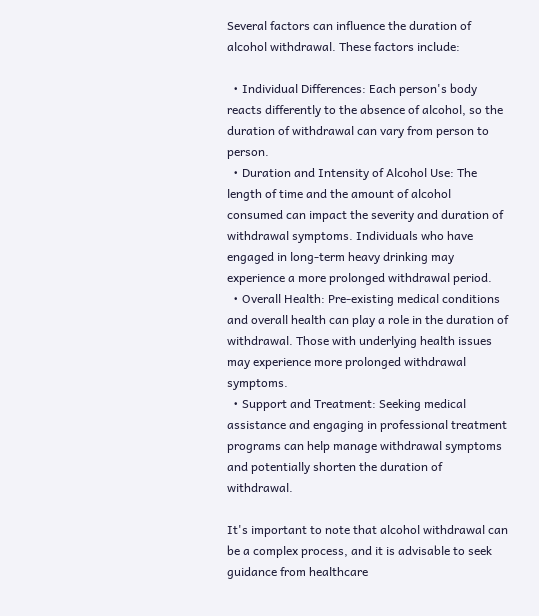Several factors can influence the duration of alcohol withdrawal. These factors include:

  • Individual Differences: Each person's body reacts differently to the absence of alcohol, so the duration of withdrawal can vary from person to person.
  • Duration and Intensity of Alcohol Use: The length of time and the amount of alcohol consumed can impact the severity and duration of withdrawal symptoms. Individuals who have engaged in long-term heavy drinking may experience a more prolonged withdrawal period.
  • Overall Health: Pre-existing medical conditions and overall health can play a role in the duration of withdrawal. Those with underlying health issues may experience more prolonged withdrawal symptoms.
  • Support and Treatment: Seeking medical assistance and engaging in professional treatment programs can help manage withdrawal symptoms and potentially shorten the duration of withdrawal.

It's important to note that alcohol withdrawal can be a complex process, and it is advisable to seek guidance from healthcare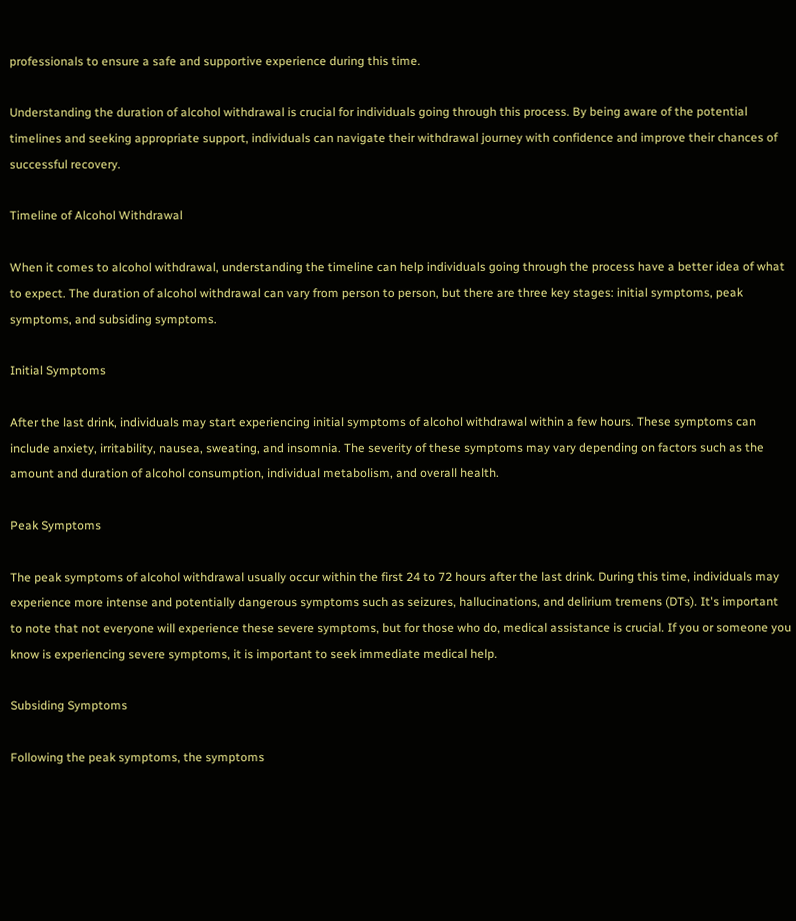professionals to ensure a safe and supportive experience during this time.

Understanding the duration of alcohol withdrawal is crucial for individuals going through this process. By being aware of the potential timelines and seeking appropriate support, individuals can navigate their withdrawal journey with confidence and improve their chances of successful recovery.

Timeline of Alcohol Withdrawal

When it comes to alcohol withdrawal, understanding the timeline can help individuals going through the process have a better idea of what to expect. The duration of alcohol withdrawal can vary from person to person, but there are three key stages: initial symptoms, peak symptoms, and subsiding symptoms.

Initial Symptoms

After the last drink, individuals may start experiencing initial symptoms of alcohol withdrawal within a few hours. These symptoms can include anxiety, irritability, nausea, sweating, and insomnia. The severity of these symptoms may vary depending on factors such as the amount and duration of alcohol consumption, individual metabolism, and overall health.

Peak Symptoms

The peak symptoms of alcohol withdrawal usually occur within the first 24 to 72 hours after the last drink. During this time, individuals may experience more intense and potentially dangerous symptoms such as seizures, hallucinations, and delirium tremens (DTs). It's important to note that not everyone will experience these severe symptoms, but for those who do, medical assistance is crucial. If you or someone you know is experiencing severe symptoms, it is important to seek immediate medical help.

Subsiding Symptoms

Following the peak symptoms, the symptoms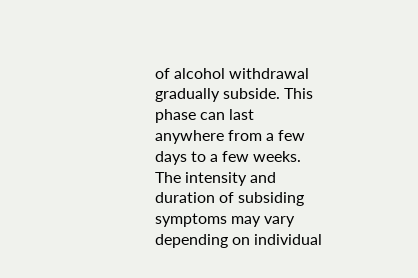of alcohol withdrawal gradually subside. This phase can last anywhere from a few days to a few weeks. The intensity and duration of subsiding symptoms may vary depending on individual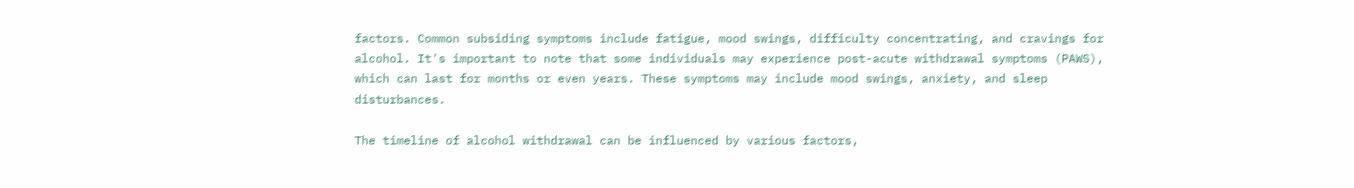factors. Common subsiding symptoms include fatigue, mood swings, difficulty concentrating, and cravings for alcohol. It's important to note that some individuals may experience post-acute withdrawal symptoms (PAWS), which can last for months or even years. These symptoms may include mood swings, anxiety, and sleep disturbances.

The timeline of alcohol withdrawal can be influenced by various factors,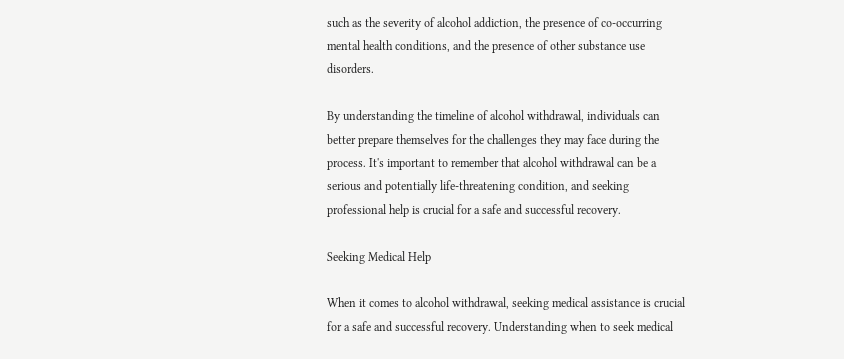such as the severity of alcohol addiction, the presence of co-occurring mental health conditions, and the presence of other substance use disorders.

By understanding the timeline of alcohol withdrawal, individuals can better prepare themselves for the challenges they may face during the process. It's important to remember that alcohol withdrawal can be a serious and potentially life-threatening condition, and seeking professional help is crucial for a safe and successful recovery.

Seeking Medical Help

When it comes to alcohol withdrawal, seeking medical assistance is crucial for a safe and successful recovery. Understanding when to seek medical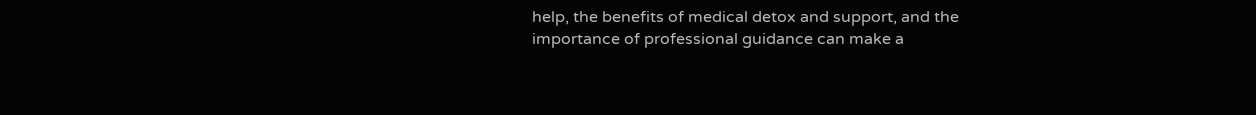help, the benefits of medical detox and support, and the importance of professional guidance can make a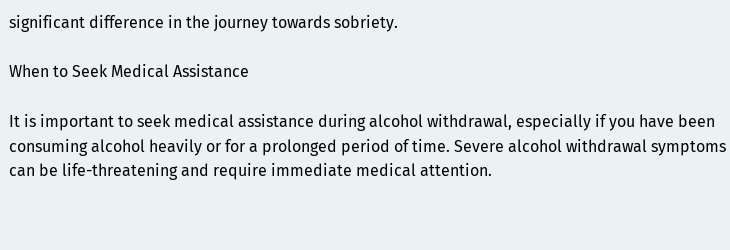significant difference in the journey towards sobriety.

When to Seek Medical Assistance

It is important to seek medical assistance during alcohol withdrawal, especially if you have been consuming alcohol heavily or for a prolonged period of time. Severe alcohol withdrawal symptoms can be life-threatening and require immediate medical attention.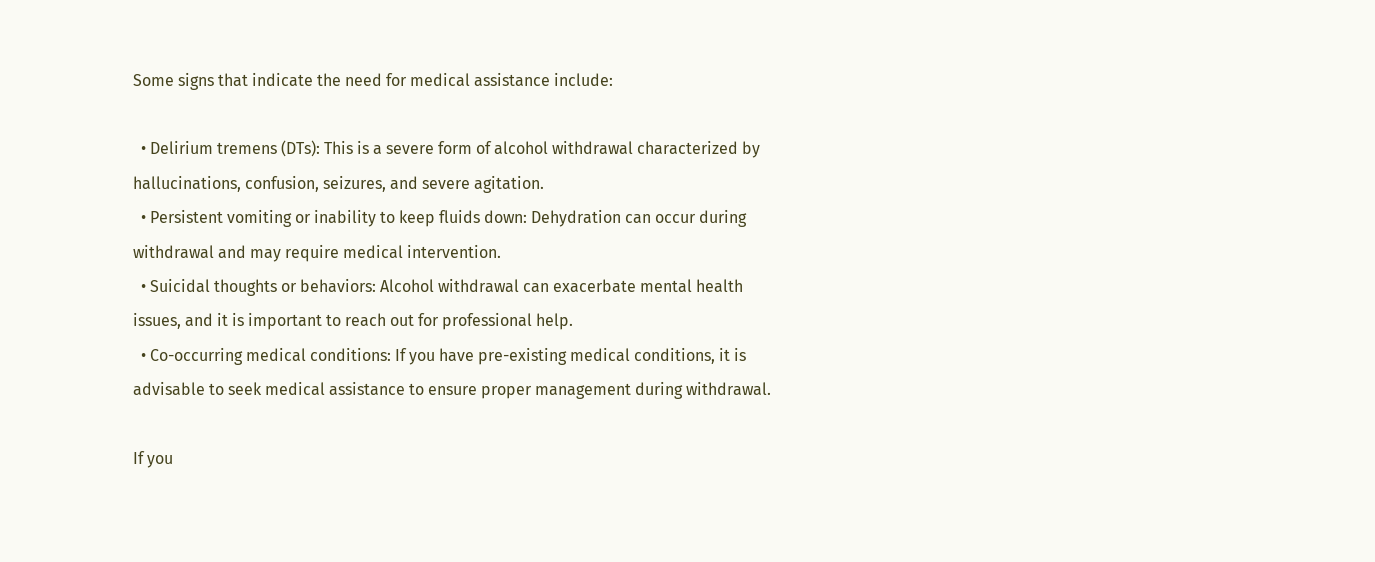Some signs that indicate the need for medical assistance include:

  • Delirium tremens (DTs): This is a severe form of alcohol withdrawal characterized by hallucinations, confusion, seizures, and severe agitation.
  • Persistent vomiting or inability to keep fluids down: Dehydration can occur during withdrawal and may require medical intervention.
  • Suicidal thoughts or behaviors: Alcohol withdrawal can exacerbate mental health issues, and it is important to reach out for professional help.
  • Co-occurring medical conditions: If you have pre-existing medical conditions, it is advisable to seek medical assistance to ensure proper management during withdrawal.

If you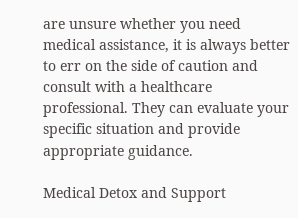are unsure whether you need medical assistance, it is always better to err on the side of caution and consult with a healthcare professional. They can evaluate your specific situation and provide appropriate guidance.

Medical Detox and Support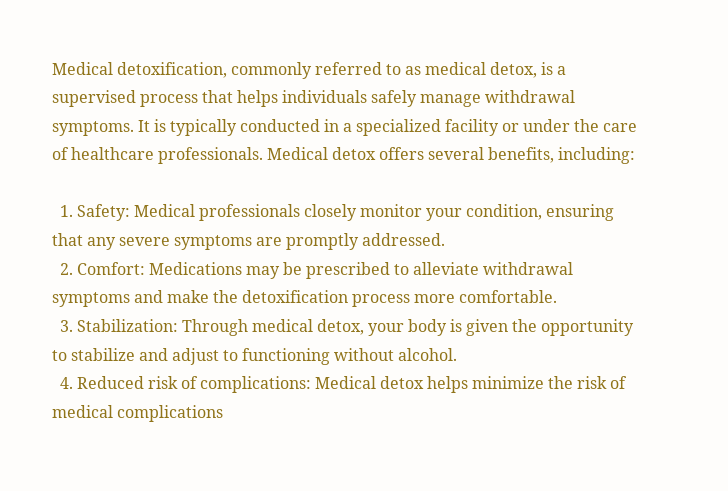Medical detoxification, commonly referred to as medical detox, is a supervised process that helps individuals safely manage withdrawal symptoms. It is typically conducted in a specialized facility or under the care of healthcare professionals. Medical detox offers several benefits, including:

  1. Safety: Medical professionals closely monitor your condition, ensuring that any severe symptoms are promptly addressed.
  2. Comfort: Medications may be prescribed to alleviate withdrawal symptoms and make the detoxification process more comfortable.
  3. Stabilization: Through medical detox, your body is given the opportunity to stabilize and adjust to functioning without alcohol.
  4. Reduced risk of complications: Medical detox helps minimize the risk of medical complications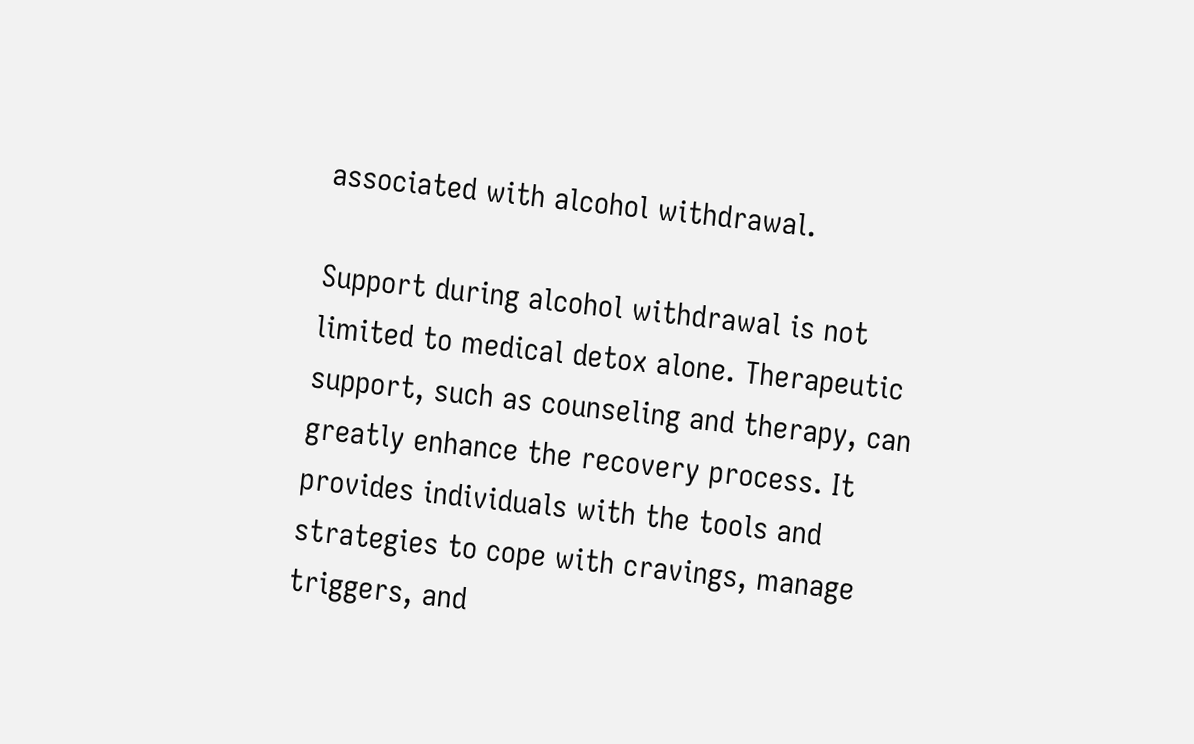associated with alcohol withdrawal.

Support during alcohol withdrawal is not limited to medical detox alone. Therapeutic support, such as counseling and therapy, can greatly enhance the recovery process. It provides individuals with the tools and strategies to cope with cravings, manage triggers, and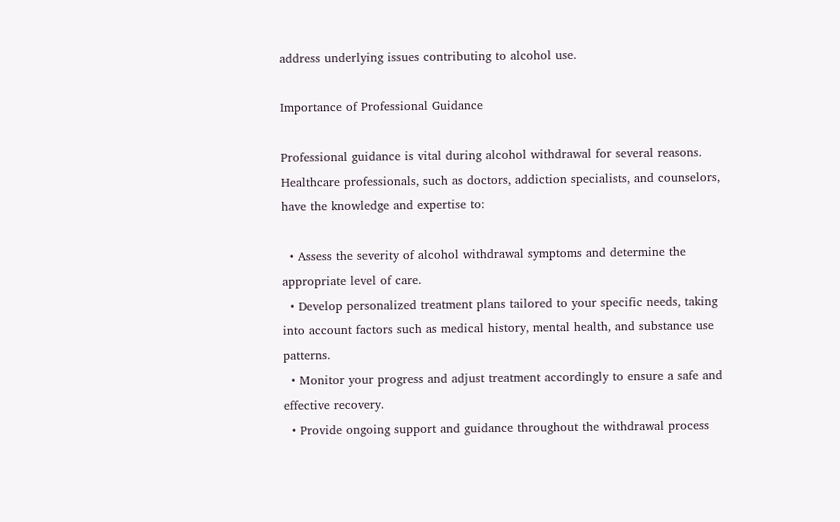address underlying issues contributing to alcohol use.

Importance of Professional Guidance

Professional guidance is vital during alcohol withdrawal for several reasons. Healthcare professionals, such as doctors, addiction specialists, and counselors, have the knowledge and expertise to:

  • Assess the severity of alcohol withdrawal symptoms and determine the appropriate level of care.
  • Develop personalized treatment plans tailored to your specific needs, taking into account factors such as medical history, mental health, and substance use patterns.
  • Monitor your progress and adjust treatment accordingly to ensure a safe and effective recovery.
  • Provide ongoing support and guidance throughout the withdrawal process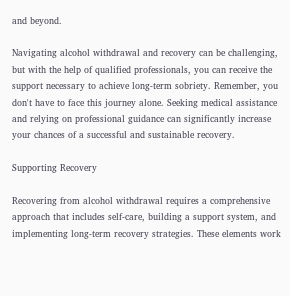and beyond.

Navigating alcohol withdrawal and recovery can be challenging, but with the help of qualified professionals, you can receive the support necessary to achieve long-term sobriety. Remember, you don't have to face this journey alone. Seeking medical assistance and relying on professional guidance can significantly increase your chances of a successful and sustainable recovery.

Supporting Recovery

Recovering from alcohol withdrawal requires a comprehensive approach that includes self-care, building a support system, and implementing long-term recovery strategies. These elements work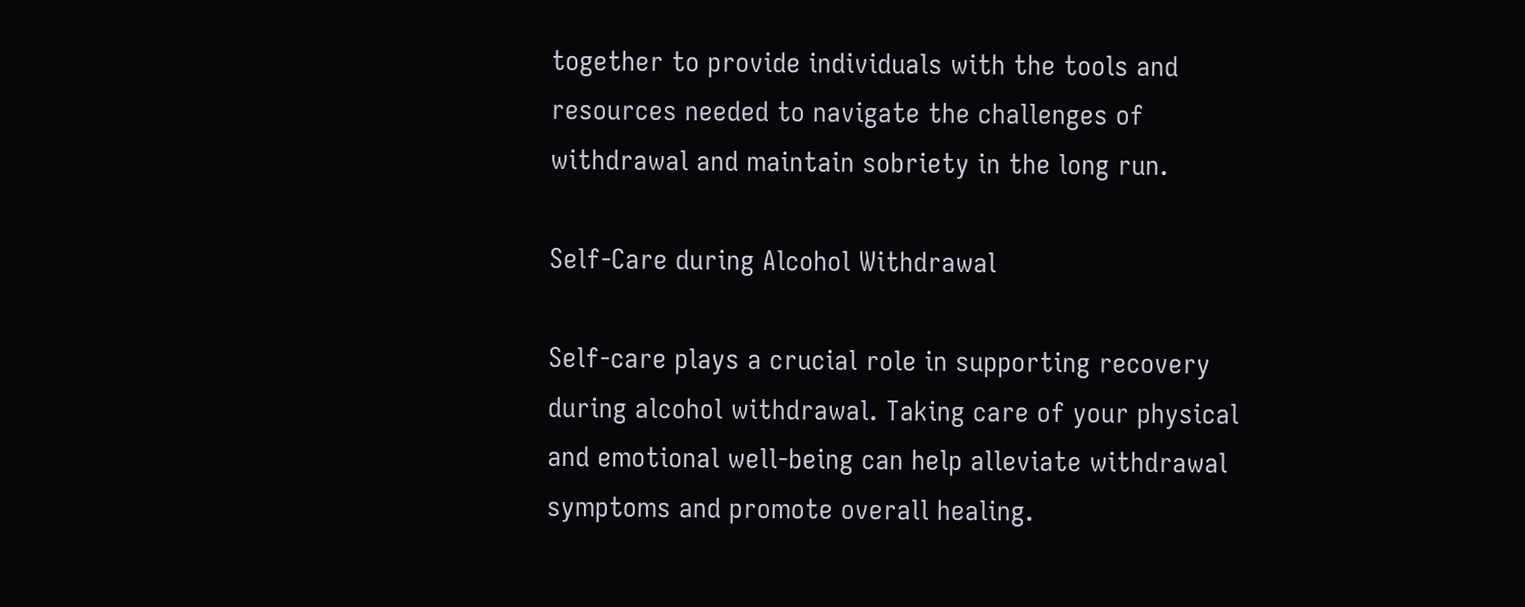together to provide individuals with the tools and resources needed to navigate the challenges of withdrawal and maintain sobriety in the long run.

Self-Care during Alcohol Withdrawal

Self-care plays a crucial role in supporting recovery during alcohol withdrawal. Taking care of your physical and emotional well-being can help alleviate withdrawal symptoms and promote overall healing.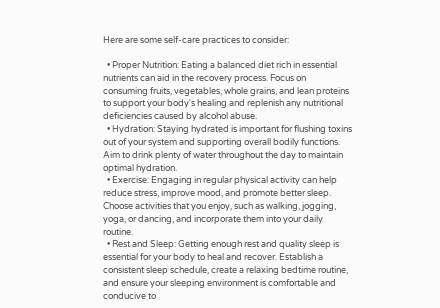Here are some self-care practices to consider:

  • Proper Nutrition: Eating a balanced diet rich in essential nutrients can aid in the recovery process. Focus on consuming fruits, vegetables, whole grains, and lean proteins to support your body's healing and replenish any nutritional deficiencies caused by alcohol abuse.
  • Hydration: Staying hydrated is important for flushing toxins out of your system and supporting overall bodily functions. Aim to drink plenty of water throughout the day to maintain optimal hydration.
  • Exercise: Engaging in regular physical activity can help reduce stress, improve mood, and promote better sleep. Choose activities that you enjoy, such as walking, jogging, yoga, or dancing, and incorporate them into your daily routine.
  • Rest and Sleep: Getting enough rest and quality sleep is essential for your body to heal and recover. Establish a consistent sleep schedule, create a relaxing bedtime routine, and ensure your sleeping environment is comfortable and conducive to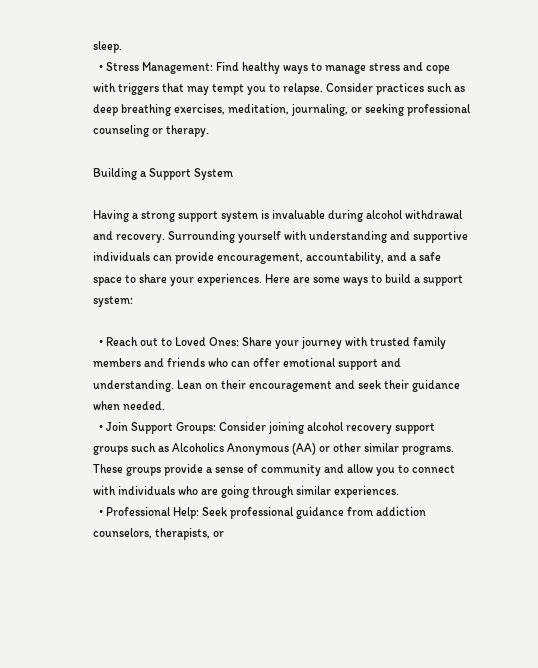sleep.
  • Stress Management: Find healthy ways to manage stress and cope with triggers that may tempt you to relapse. Consider practices such as deep breathing exercises, meditation, journaling, or seeking professional counseling or therapy.

Building a Support System

Having a strong support system is invaluable during alcohol withdrawal and recovery. Surrounding yourself with understanding and supportive individuals can provide encouragement, accountability, and a safe space to share your experiences. Here are some ways to build a support system:

  • Reach out to Loved Ones: Share your journey with trusted family members and friends who can offer emotional support and understanding. Lean on their encouragement and seek their guidance when needed.
  • Join Support Groups: Consider joining alcohol recovery support groups such as Alcoholics Anonymous (AA) or other similar programs. These groups provide a sense of community and allow you to connect with individuals who are going through similar experiences.
  • Professional Help: Seek professional guidance from addiction counselors, therapists, or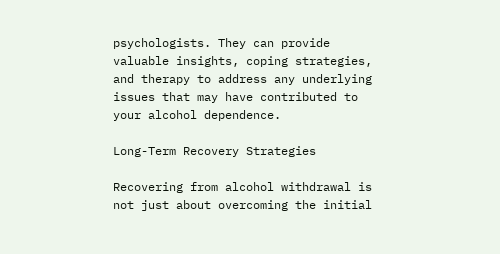psychologists. They can provide valuable insights, coping strategies, and therapy to address any underlying issues that may have contributed to your alcohol dependence.

Long-Term Recovery Strategies

Recovering from alcohol withdrawal is not just about overcoming the initial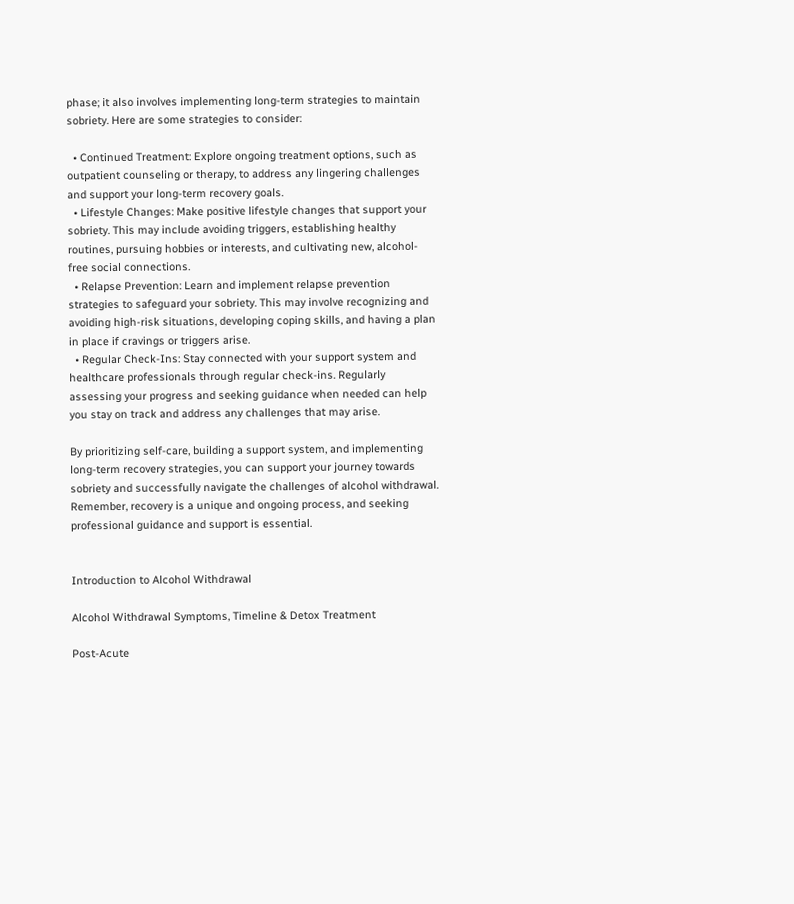phase; it also involves implementing long-term strategies to maintain sobriety. Here are some strategies to consider:

  • Continued Treatment: Explore ongoing treatment options, such as outpatient counseling or therapy, to address any lingering challenges and support your long-term recovery goals.
  • Lifestyle Changes: Make positive lifestyle changes that support your sobriety. This may include avoiding triggers, establishing healthy routines, pursuing hobbies or interests, and cultivating new, alcohol-free social connections.
  • Relapse Prevention: Learn and implement relapse prevention strategies to safeguard your sobriety. This may involve recognizing and avoiding high-risk situations, developing coping skills, and having a plan in place if cravings or triggers arise.
  • Regular Check-Ins: Stay connected with your support system and healthcare professionals through regular check-ins. Regularly assessing your progress and seeking guidance when needed can help you stay on track and address any challenges that may arise.

By prioritizing self-care, building a support system, and implementing long-term recovery strategies, you can support your journey towards sobriety and successfully navigate the challenges of alcohol withdrawal. Remember, recovery is a unique and ongoing process, and seeking professional guidance and support is essential.


Introduction to Alcohol Withdrawal

Alcohol Withdrawal Symptoms, Timeline & Detox Treatment

Post-Acute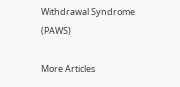Withdrawal Syndrome (PAWS)

More Articles